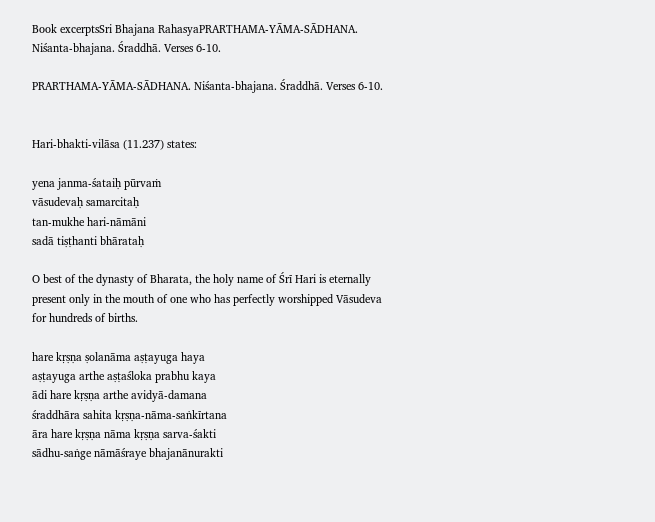Book excerptsSri Bhajana RahasyaPRARTHAMA-YĀMA-SĀDHANA. Niśanta-bhajana. Śraddhā. Verses 6-10.

PRARTHAMA-YĀMA-SĀDHANA. Niśanta-bhajana. Śraddhā. Verses 6-10.


Hari-bhakti-vilāsa (11.237) states:

yena janma-śataiḥ pūrvaṁ
vāsudevaḥ samarcitaḥ
tan-mukhe hari-nāmāni
sadā tiṣṭhanti bhārataḥ

O best of the dynasty of Bharata, the holy name of Śrī Hari is eternally present only in the mouth of one who has perfectly worshipped Vāsudeva for hundreds of births.

hare kṛṣṇa ṣolanāma aṣṭayuga haya
aṣṭayuga arthe aṣṭaśloka prabhu kaya
ādi hare kṛṣṇa arthe avidyā-damana
śraddhāra sahita kṛṣṇa-nāma-saṅkīrtana
āra hare kṛṣṇa nāma kṛṣṇa sarva-śakti
sādhu-saṅge nāmāśraye bhajanānurakti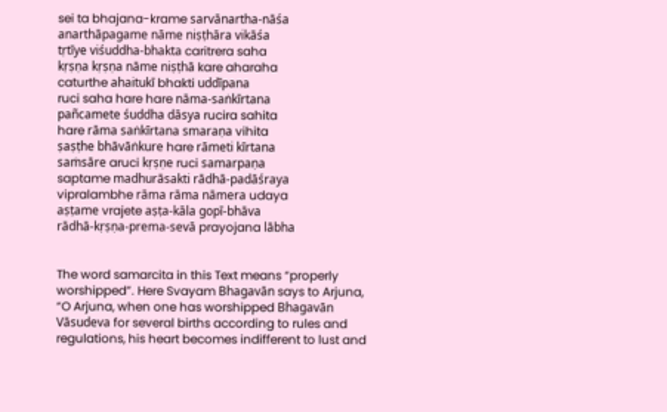sei ta bhajana-krame sarvānartha-nāśa
anarthāpagame nāme niṣṭhāra vikāśa
tṛtīye viśuddha-bhakta caritrera saha
kṛṣṇa kṛṣṇa nāme niṣṭhā kare aharaha
caturthe ahaitukī bhakti uddīpana
ruci saha hare hare nāma-saṅkīrtana
pañcamete śuddha dāsya rucira sahita
hare rāma saṅkīrtana smaraṇa vihita
ṣaṣṭhe bhāvāṅkure hare rāmeti kīrtana
saṁsāre aruci kṛṣṇe ruci samarpaṇa
saptame madhurāsakti rādhā-padāśraya
vipralambhe rāma rāma nāmera udaya
aṣṭame vrajete aṣṭa-kāla gopī-bhāva
rādhā-kṛṣṇa-prema-sevā prayojana lābha


The word samarcita in this Text means “properly worshipped”. Here Svayam Bhagavān says to Arjuna, “O Arjuna, when one has worshipped Bhagavān Vāsudeva for several births according to rules and regulations, his heart becomes indifferent to lust and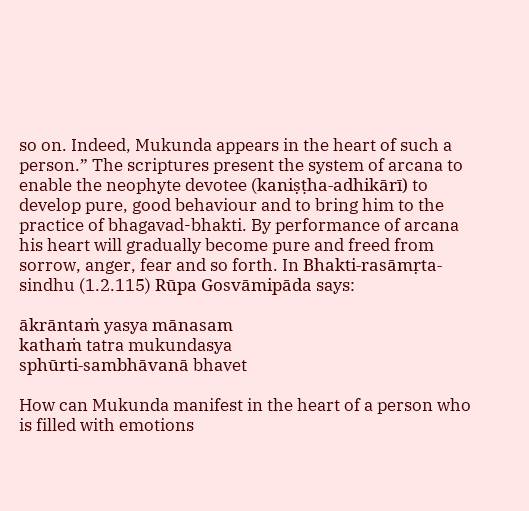so on. Indeed, Mukunda appears in the heart of such a person.” The scriptures present the system of arcana to enable the neophyte devotee (kaniṣṭha-adhikārī) to develop pure, good behaviour and to bring him to the practice of bhagavad-bhakti. By performance of arcana his heart will gradually become pure and freed from sorrow, anger, fear and so forth. In Bhakti-rasāmṛta-sindhu (1.2.115) Rūpa Gosvāmipāda says:

ākrāntaṁ yasya mānasam
kathaṁ tatra mukundasya
sphūrti-sambhāvanā bhavet

How can Mukunda manifest in the heart of a person who is filled with emotions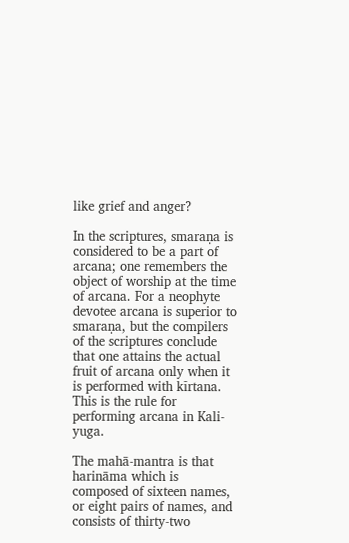like grief and anger?

In the scriptures, smaraṇa is considered to be a part of arcana; one remembers the object of worship at the time of arcana. For a neophyte devotee arcana is superior to smaraṇa, but the compilers of the scriptures conclude that one attains the actual fruit of arcana only when it is performed with kīrtana. This is the rule for performing arcana in Kali-yuga.

The mahā-mantra is that harināma which is composed of sixteen names, or eight pairs of names, and consists of thirty-two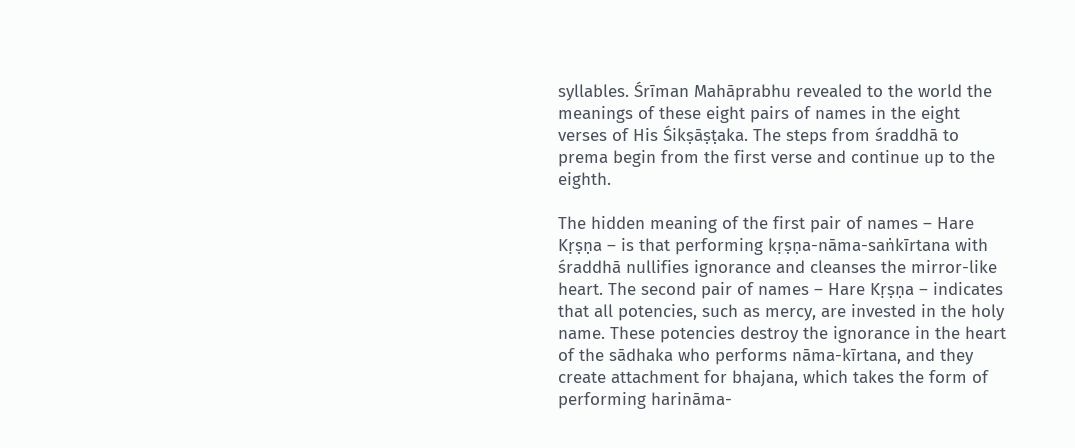syllables. Śrīman Mahāprabhu revealed to the world the meanings of these eight pairs of names in the eight verses of His Śikṣāṣṭaka. The steps from śraddhā to prema begin from the first verse and continue up to the eighth.

The hidden meaning of the first pair of names – Hare Kṛṣṇa – is that performing kṛṣṇa-nāma-saṅkīrtana with śraddhā nullifies ignorance and cleanses the mirror-like heart. The second pair of names – Hare Kṛṣṇa – indicates that all potencies, such as mercy, are invested in the holy name. These potencies destroy the ignorance in the heart of the sādhaka who performs nāma-kīrtana, and they create attachment for bhajana, which takes the form of performing harināma-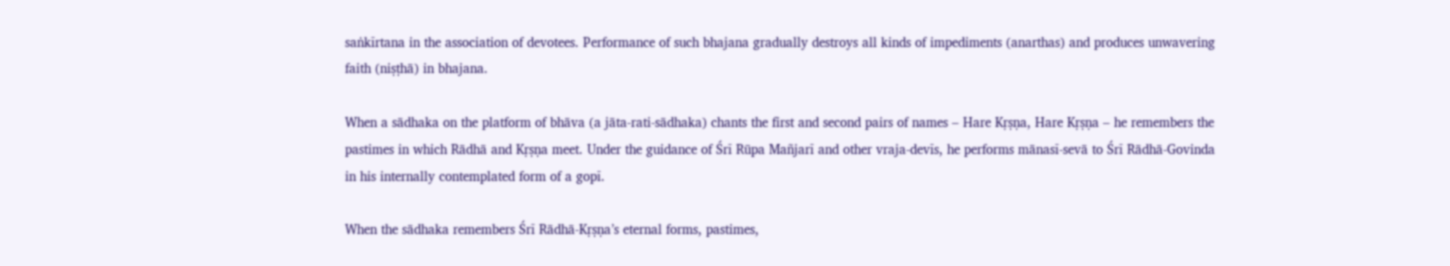saṅkīrtana in the association of devotees. Performance of such bhajana gradually destroys all kinds of impediments (anarthas) and produces unwavering faith (niṣṭhā) in bhajana.

When a sādhaka on the platform of bhāva (a jāta-rati-sādhaka) chants the first and second pairs of names – Hare Kṛṣṇa, Hare Kṛṣṇa – he remembers the pastimes in which Rādhā and Kṛṣṇa meet. Under the guidance of Śrī Rūpa Mañjarī and other vraja-devīs, he performs mānasī-sevā to Śrī Rādhā-Govinda in his internally contemplated form of a gopī.

When the sādhaka remembers Śrī Rādhā-Kṛṣṇa’s eternal forms, pastimes,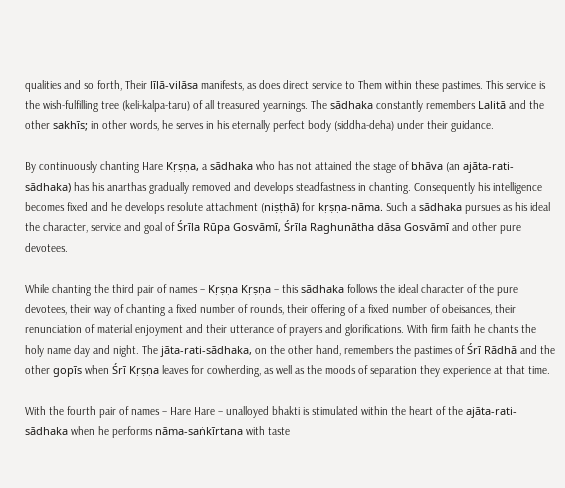qualities and so forth, Their līlā-vilāsa manifests, as does direct service to Them within these pastimes. This service is the wish-fulfilling tree (keli-kalpa-taru) of all treasured yearnings. The sādhaka constantly remembers Lalitā and the other sakhīs; in other words, he serves in his eternally perfect body (siddha-deha) under their guidance.

By continuously chanting Hare Kṛṣṇa, a sādhaka who has not attained the stage of bhāva (an ajāta-rati-sādhaka) has his anarthas gradually removed and develops steadfastness in chanting. Consequently his intelligence becomes fixed and he develops resolute attachment (niṣṭhā) for kṛṣṇa-nāma. Such a sādhaka pursues as his ideal the character, service and goal of Śrīla Rūpa Gosvāmī, Śrīla Raghunātha dāsa Gosvāmī and other pure devotees.

While chanting the third pair of names – Kṛṣṇa Kṛṣṇa – this sādhaka follows the ideal character of the pure devotees, their way of chanting a fixed number of rounds, their offering of a fixed number of obeisances, their renunciation of material enjoyment and their utterance of prayers and glorifications. With firm faith he chants the holy name day and night. The jāta-rati-sādhaka, on the other hand, remembers the pastimes of Śrī Rādhā and the other gopīs when Śrī Kṛṣṇa leaves for cowherding, as well as the moods of separation they experience at that time.

With the fourth pair of names – Hare Hare – unalloyed bhakti is stimulated within the heart of the ajāta-rati-sādhaka when he performs nāma-saṅkīrtana with taste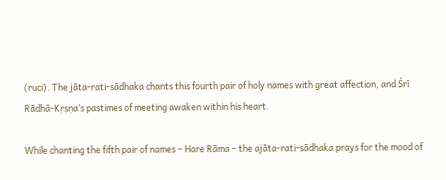(ruci). The jāta-rati-sādhaka chants this fourth pair of holy names with great affection, and Śrī Rādhā-Kṛṣṇa’s pastimes of meeting awaken within his heart.

While chanting the fifth pair of names – Hare Rāma – the ajāta-rati-sādhaka prays for the mood of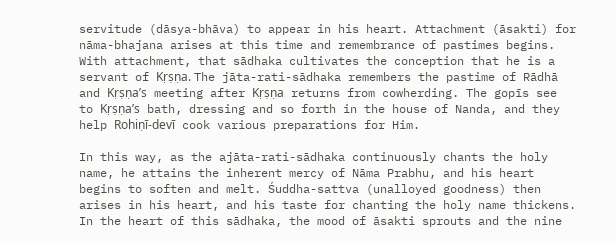servitude (dāsya-bhāva) to appear in his heart. Attachment (āsakti) for nāma-bhajana arises at this time and remembrance of pastimes begins. With attachment, that sādhaka cultivates the conception that he is a servant of Kṛṣṇa. The jāta-rati-sādhaka remembers the pastime of Rādhā and Kṛṣṇa’s meeting after Kṛṣṇa returns from cowherding. The gopīs see to Kṛṣṇa’s bath, dressing and so forth in the house of Nanda, and they help Rohiṇī-devī cook various preparations for Him.

In this way, as the ajāta-rati-sādhaka continuously chants the holy name, he attains the inherent mercy of Nāma Prabhu, and his heart begins to soften and melt. Śuddha-sattva (unalloyed goodness) then arises in his heart, and his taste for chanting the holy name thickens. In the heart of this sādhaka, the mood of āsakti sprouts and the nine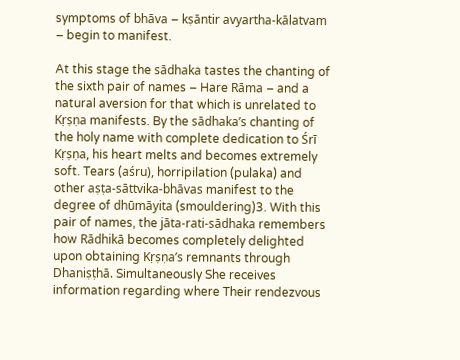symptoms of bhāva – kṣāntir avyartha-kālatvam – begin to manifest.

At this stage the sādhaka tastes the chanting of the sixth pair of names – Hare Rāma – and a natural aversion for that which is unrelated to Kṛṣṇa manifests. By the sādhaka’s chanting of the holy name with complete dedication to Śrī Kṛṣṇa, his heart melts and becomes extremely soft. Tears (aśru), horripilation (pulaka) and other aṣṭa-sāttvika-bhāvas manifest to the degree of dhūmāyita (smouldering)3. With this pair of names, the jāta-rati-sādhaka remembers how Rādhikā becomes completely delighted upon obtaining Kṛṣṇa’s remnants through Dhaniṣṭhā. Simultaneously She receives information regarding where Their rendezvous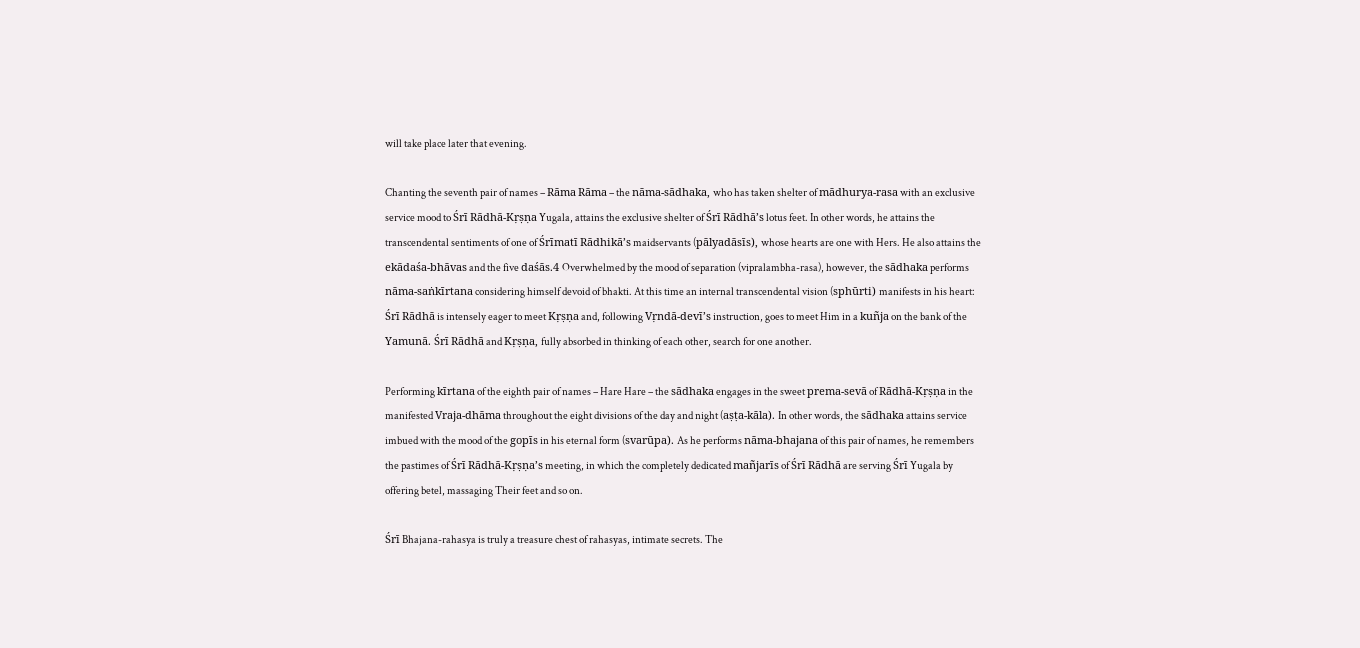will take place later that evening.

Chanting the seventh pair of names – Rāma Rāma – the nāma-sādhaka, who has taken shelter of mādhurya-rasa with an exclusive service mood to Śrī Rādhā-Kṛṣṇa Yugala, attains the exclusive shelter of Śrī Rādhā’s lotus feet. In other words, he attains the transcendental sentiments of one of Śrīmatī Rādhikā’s maidservants (pālyadāsīs), whose hearts are one with Hers. He also attains the ekādaśa-bhāvas and the five daśās.4 Overwhelmed by the mood of separation (vipralambha-rasa), however, the sādhaka performs nāma-saṅkīrtana considering himself devoid of bhakti. At this time an internal transcendental vision (sphūrti) manifests in his heart: Śrī Rādhā is intensely eager to meet Kṛṣṇa and, following Vṛndā-devī’s instruction, goes to meet Him in a kuñja on the bank of the Yamunā. Śrī Rādhā and Kṛṣṇa, fully absorbed in thinking of each other, search for one another.

Performing kīrtana of the eighth pair of names – Hare Hare – the sādhaka engages in the sweet prema-sevā of Rādhā-Kṛṣṇa in the manifested Vraja-dhāma throughout the eight divisions of the day and night (aṣṭa-kāla). In other words, the sādhaka attains service imbued with the mood of the gopīs in his eternal form (svarūpa). As he performs nāma-bhajana of this pair of names, he remembers the pastimes of Śrī Rādhā-Kṛṣṇa’s meeting, in which the completely dedicated mañjarīs of Śrī Rādhā are serving Śrī Yugala by offering betel, massaging Their feet and so on.

Śrī Bhajana-rahasya is truly a treasure chest of rahasyas, intimate secrets. The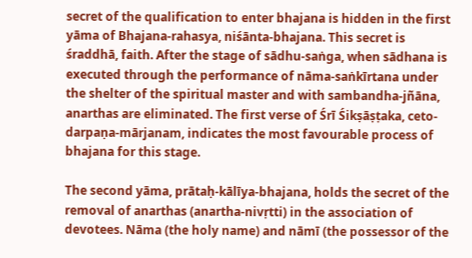secret of the qualification to enter bhajana is hidden in the first yāma of Bhajana-rahasya, niśānta-bhajana. This secret is śraddhā, faith. After the stage of sādhu-saṅga, when sādhana is executed through the performance of nāma-saṅkīrtana under the shelter of the spiritual master and with sambandha-jñāna, anarthas are eliminated. The first verse of Śrī Śikṣāṣṭaka, ceto-darpaṇa-mārjanam, indicates the most favourable process of bhajana for this stage.

The second yāma, prātaḥ-kālīya-bhajana, holds the secret of the removal of anarthas (anartha-nivṛtti) in the association of devotees. Nāma (the holy name) and nāmī (the possessor of the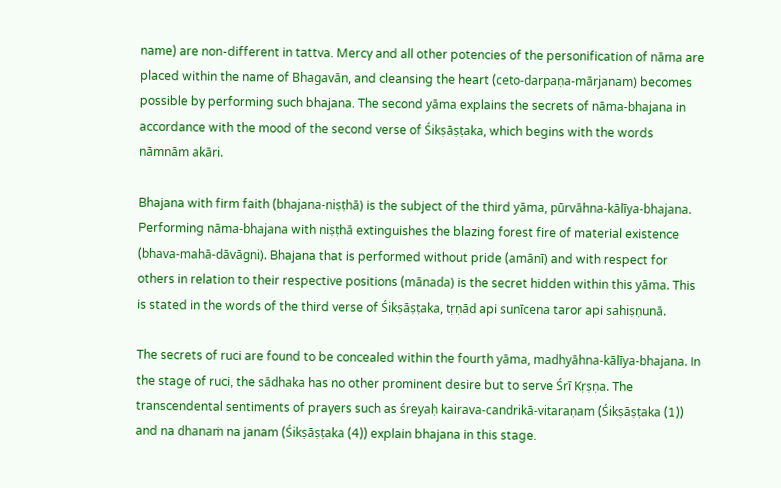name) are non-different in tattva. Mercy and all other potencies of the personification of nāma are placed within the name of Bhagavān, and cleansing the heart (ceto-darpaṇa-mārjanam) becomes possible by performing such bhajana. The second yāma explains the secrets of nāma-bhajana in accordance with the mood of the second verse of Śikṣāṣṭaka, which begins with the words nāmnām akāri.

Bhajana with firm faith (bhajana-niṣṭhā) is the subject of the third yāma, pūrvāhna-kālīya-bhajana. Performing nāma-bhajana with niṣṭhā extinguishes the blazing forest fire of material existence (bhava-mahā-dāvāgni). Bhajana that is performed without pride (amānī) and with respect for others in relation to their respective positions (mānada) is the secret hidden within this yāma. This is stated in the words of the third verse of Śikṣāṣṭaka, tṛṇād api sunīcena taror api sahiṣṇunā.

The secrets of ruci are found to be concealed within the fourth yāma, madhyāhna-kālīya-bhajana. In the stage of ruci, the sādhaka has no other prominent desire but to serve Śrī Kṛṣṇa. The transcendental sentiments of prayers such as śreyaḥ kairava-candrikā-vitaraṇam (Śikṣāṣṭaka (1)) and na dhanaṁ na janam (Śikṣāṣṭaka (4)) explain bhajana in this stage.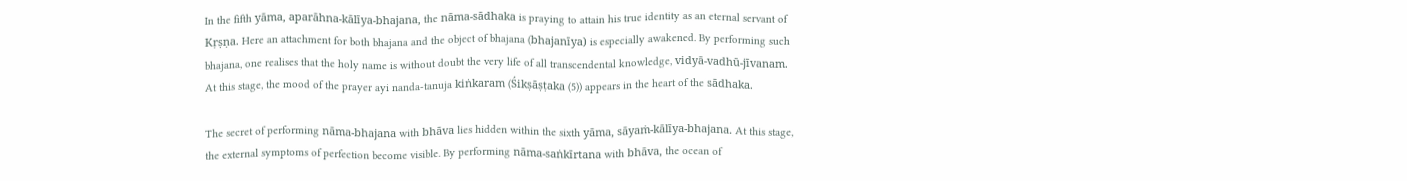In the fifth yāma, aparāhna-kālīya-bhajana, the nāma-sādhaka is praying to attain his true identity as an eternal servant of Kṛṣṇa. Here an attachment for both bhajana and the object of bhajana (bhajanīya) is especially awakened. By performing such bhajana, one realises that the holy name is without doubt the very life of all transcendental knowledge, vidyā-vadhū-jīvanam. At this stage, the mood of the prayer ayi nanda-tanuja kiṅkaram (Śikṣāṣṭaka (5)) appears in the heart of the sādhaka.

The secret of performing nāma-bhajana with bhāva lies hidden within the sixth yāma, sāyaṁ-kālīya-bhajana. At this stage, the external symptoms of perfection become visible. By performing nāma-saṅkīrtana with bhāva, the ocean of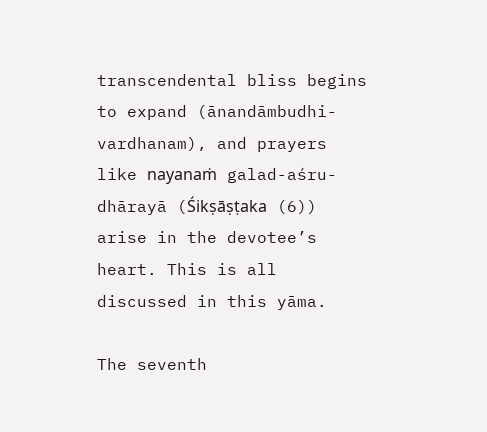transcendental bliss begins to expand (ānandāmbudhi-vardhanam), and prayers like nayanaṁ galad-aśru-dhārayā (Śikṣāṣṭaka (6)) arise in the devotee’s heart. This is all discussed in this yāma.

The seventh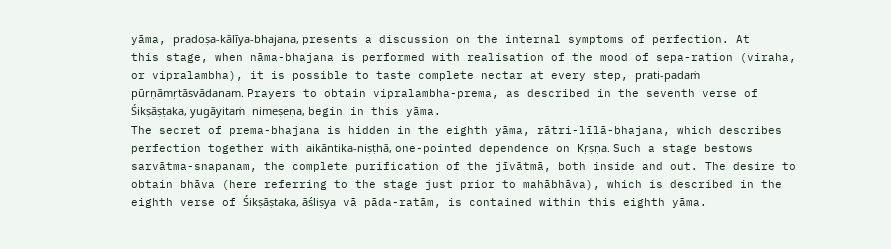yāma, pradoṣa-kālīya-bhajana, presents a discussion on the internal symptoms of perfection. At this stage, when nāma-bhajana is performed with realisation of the mood of sepa-ration (viraha, or vipralambha), it is possible to taste complete nectar at every step, prati-padaṁ pūrṇāmṛtāsvādanam. Prayers to obtain vipralambha-prema, as described in the seventh verse of Śikṣāṣṭaka, yugāyitaṁ nimeṣeṇa, begin in this yāma.
The secret of prema-bhajana is hidden in the eighth yāma, rātri-līlā-bhajana, which describes perfection together with aikāntika-niṣṭhā, one-pointed dependence on Kṛṣṇa. Such a stage bestows sarvātma-snapanam, the complete purification of the jīvātmā, both inside and out. The desire to obtain bhāva (here referring to the stage just prior to mahābhāva), which is described in the eighth verse of Śikṣāṣtaka, āśliṣya vā pāda-ratām, is contained within this eighth yāma.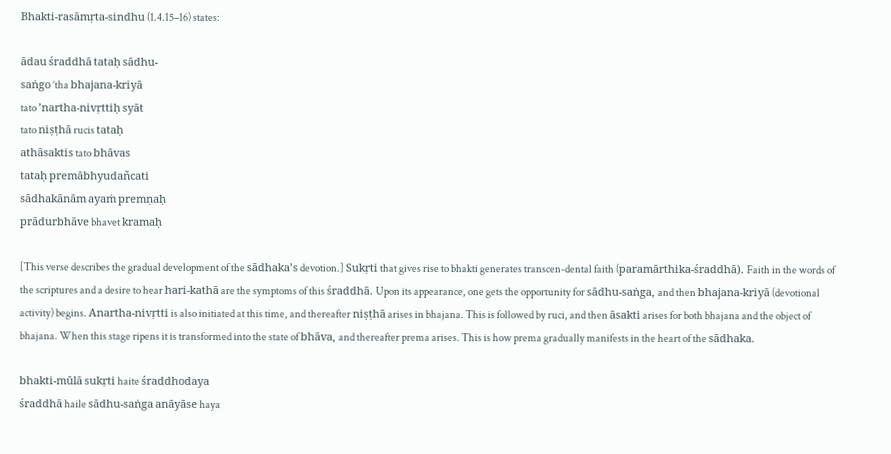Bhakti-rasāmṛta-sindhu (1.4.15–16) states:

ādau śraddhā tataḥ sādhu-
saṅgo ’tha bhajana-kriyā
tato ’nartha-nivṛttiḥ syāt
tato niṣṭhā rucis tataḥ
athāsaktis tato bhāvas
tataḥ premābhyudañcati
sādhakānām ayaṁ premṇaḥ
prādurbhāve bhavet kramaḥ

[This verse describes the gradual development of the sādhaka’s devotion.] Sukṛti that gives rise to bhakti generates transcen-dental faith (paramārthika-śraddhā). Faith in the words of the scriptures and a desire to hear hari-kathā are the symptoms of this śraddhā. Upon its appearance, one gets the opportunity for sādhu-saṅga, and then bhajana-kriyā (devotional activity) begins. Anartha-nivṛtti is also initiated at this time, and thereafter niṣṭhā arises in bhajana. This is followed by ruci, and then āsakti arises for both bhajana and the object of bhajana. When this stage ripens it is transformed into the state of bhāva, and thereafter prema arises. This is how prema gradually manifests in the heart of the sādhaka.

bhakti-mūlā sukṛti haite śraddhodaya
śraddhā haile sādhu-saṅga anāyāse haya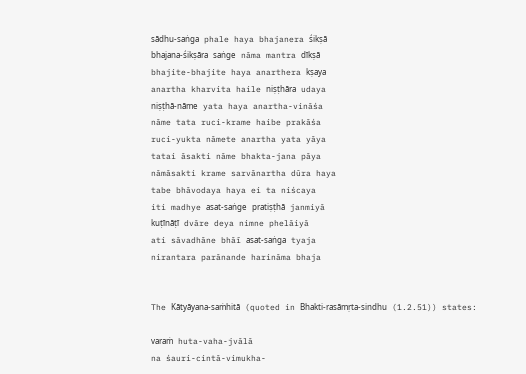sādhu-saṅga phale haya bhajanera śikṣā
bhajana-śikṣāra saṅge nāma mantra dīkṣā
bhajite-bhajite haya anarthera kṣaya
anartha kharvita haile niṣṭhāra udaya
niṣṭhā-nāme yata haya anartha-vināśa
nāme tata ruci-krame haibe prakāśa
ruci-yukta nāmete anartha yata yāya
tatai āsakti nāme bhakta-jana pāya
nāmāsakti krame sarvānartha dūra haya
tabe bhāvodaya haya ei ta niścaya
iti madhye asat-saṅge pratiṣṭhā janmiyā
kuṭīnāṭī dvāre deya nimne phelāiyā
ati sāvadhāne bhāī asat-saṅga tyaja
nirantara parānande harināma bhaja


The Kātyāyana-saṁhitā (quoted in Bhakti-rasāmṛta-sindhu (1.2.51)) states:

varaṁ huta-vaha-jvālā
na śauri-cintā-vimukha-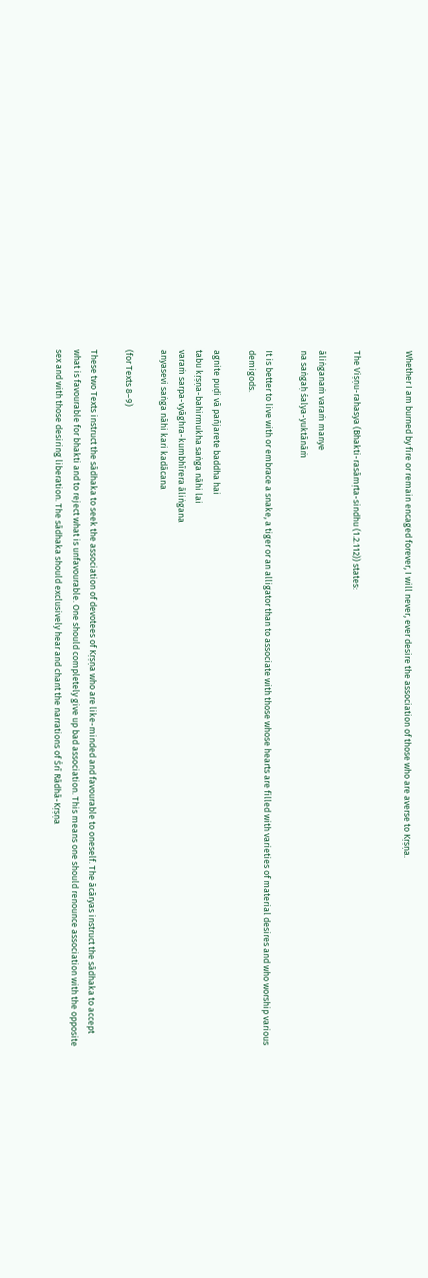Whether I am burned by fire or remain encaged forever, I will never, ever desire the association of those who are averse to Kṛṣṇa.


The Viṣṇu-rahasya (Bhakti-rasāmṛta-sindhu (1.2.112)) states:

āliṅganaṁ varaṁ manye
na saṅgaḥ śalya-yuktānāṁ

It is better to live with or embrace a snake, a tiger or an alligator than to associate with those whose hearts are filled with varieties of material desires and who worship various demigods.

agnite puḍi vā pañjarete baddha hai
tabu kṛṣṇa-bahirmukha saṅga nāhi lai
varaṁ sarpa-vyāghra-kumbhīrera āliṅgana
anyasevi saṅga nāhi kari kadācana

(for Texts 8–9)

These two Texts instruct the sādhaka to seek the association of devotees of Kṛṣṇa who are like-minded and favourable to oneself. The ācāryas instruct the sādhaka to accept what is favourable for bhakti and to reject what is unfavourable. One should completely give up bad association. This means one should renounce association with the opposite sex and with those desiring liberation. The sādhaka should exclusively hear and chant the narrations of Śrī Rādhā-Kṛṣṇa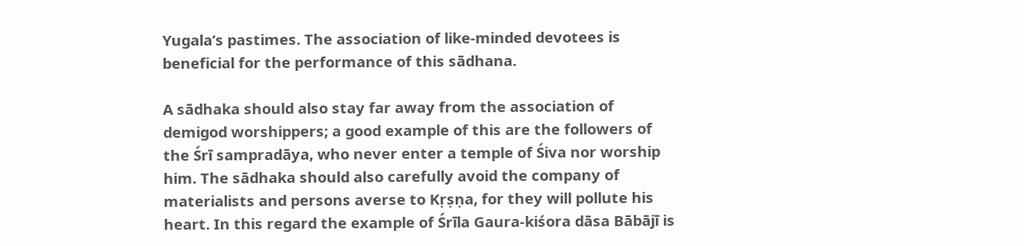Yugala’s pastimes. The association of like-minded devotees is beneficial for the performance of this sādhana.

A sādhaka should also stay far away from the association of demigod worshippers; a good example of this are the followers of the Śrī sampradāya, who never enter a temple of Śiva nor worship him. The sādhaka should also carefully avoid the company of materialists and persons averse to Kṛṣṇa, for they will pollute his heart. In this regard the example of Śrīla Gaura-kiśora dāsa Bābājī is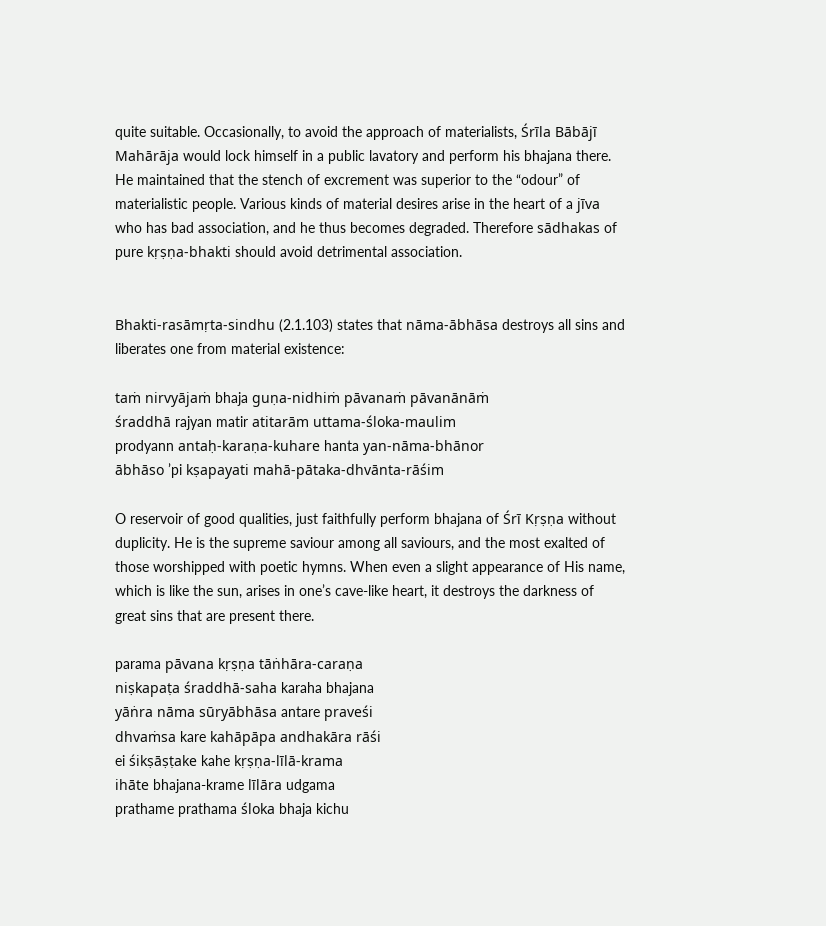quite suitable. Occasionally, to avoid the approach of materialists, Śrīla Bābājī Mahārāja would lock himself in a public lavatory and perform his bhajana there. He maintained that the stench of excrement was superior to the “odour” of materialistic people. Various kinds of material desires arise in the heart of a jīva who has bad association, and he thus becomes degraded. Therefore sādhakas of pure kṛṣṇa-bhakti should avoid detrimental association.


Bhakti-rasāmṛta-sindhu (2.1.103) states that nāma-ābhāsa destroys all sins and liberates one from material existence:

taṁ nirvyājaṁ bhaja guṇa-nidhiṁ pāvanaṁ pāvanānāṁ
śraddhā rajyan matir atitarām uttama-śloka-maulim
prodyann antaḥ-karaṇa-kuhare hanta yan-nāma-bhānor
ābhāso ’pi kṣapayati mahā-pātaka-dhvānta-rāśim

O reservoir of good qualities, just faithfully perform bhajana of Śrī Kṛṣṇa without duplicity. He is the supreme saviour among all saviours, and the most exalted of those worshipped with poetic hymns. When even a slight appearance of His name, which is like the sun, arises in one’s cave-like heart, it destroys the darkness of great sins that are present there.

parama pāvana kṛṣṇa tāṅhāra-caraṇa
niṣkapaṭa śraddhā-saha karaha bhajana
yāṅra nāma sūryābhāsa antare praveśi
dhvaṁsa kare kahāpāpa andhakāra rāśi
ei śikṣāṣṭake kahe kṛṣṇa-līlā-krama
ihāte bhajana-krame līlāra udgama
prathame prathama śloka bhaja kichu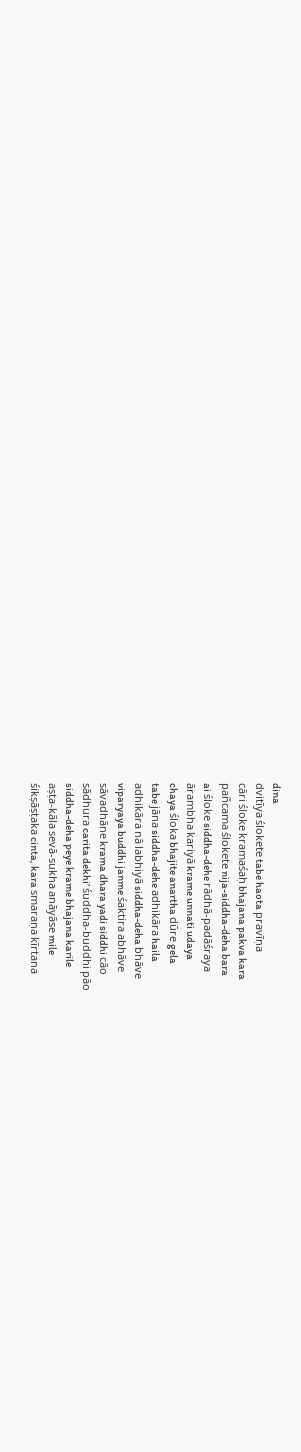dina
dvitīya ślokete tabe haota pravīṇa
cāri śloke kramaśaḥ bhajana pakva kara
pañcama ślokete nija-siddha-deha bara
ai śloke siddha-dehe rādhā-padāśraya
ārambha kariyā krame unnati udaya
chaya śloka bhajite anartha dūre gela
tabe jāna siddha-dehe adhikāra haila
adhikāra nā labhiyā siddha-deha bhāve
viparyaya buddhi janme śaktira abhāve
sāvadhāne krama dhara yadi siddhi cāo
sādhura carita dekhi’ śuddha-buddhi pāo
siddha-deha peye krame bhajana karile
aṣṭa-kāla sevā-sukha anāyāse mile
śikṣāṣṭaka cinta, kara smaraṇa kīrtana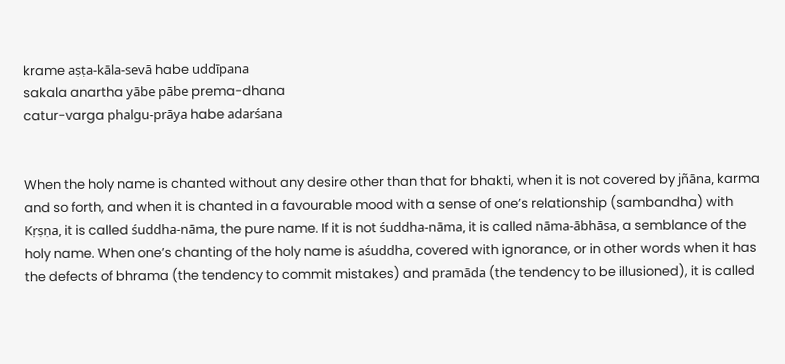krame aṣṭa-kāla-sevā habe uddīpana
sakala anartha yābe pābe prema-dhana
catur-varga phalgu-prāya habe adarśana


When the holy name is chanted without any desire other than that for bhakti, when it is not covered by jñāna, karma and so forth, and when it is chanted in a favourable mood with a sense of one’s relationship (sambandha) with Kṛṣṇa, it is called śuddha-nāma, the pure name. If it is not śuddha-nāma, it is called nāma-ābhāsa, a semblance of the holy name. When one’s chanting of the holy name is aśuddha, covered with ignorance, or in other words when it has the defects of bhrama (the tendency to commit mistakes) and pramāda (the tendency to be illusioned), it is called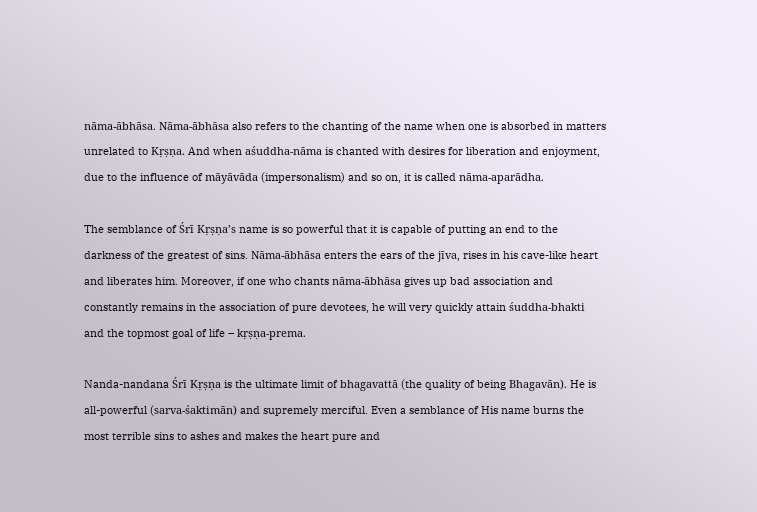nāma-ābhāsa. Nāma-ābhāsa also refers to the chanting of the name when one is absorbed in matters unrelated to Kṛṣṇa. And when aśuddha-nāma is chanted with desires for liberation and enjoyment, due to the influence of māyāvāda (impersonalism) and so on, it is called nāma-aparādha.

The semblance of Śrī Kṛṣṇa’s name is so powerful that it is capable of putting an end to the darkness of the greatest of sins. Nāma-ābhāsa enters the ears of the jīva, rises in his cave-like heart and liberates him. Moreover, if one who chants nāma-ābhāsa gives up bad association and constantly remains in the association of pure devotees, he will very quickly attain śuddha-bhakti and the topmost goal of life – kṛṣṇa-prema.

Nanda-nandana Śrī Kṛṣṇa is the ultimate limit of bhagavattā (the quality of being Bhagavān). He is all-powerful (sarva-śaktimān) and supremely merciful. Even a semblance of His name burns the most terrible sins to ashes and makes the heart pure and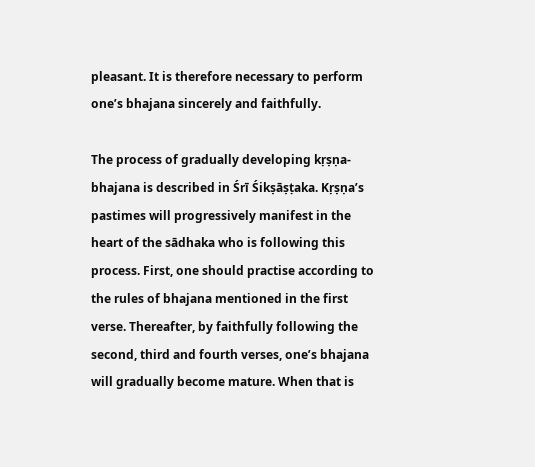pleasant. It is therefore necessary to perform one’s bhajana sincerely and faithfully.

The process of gradually developing kṛṣṇa-bhajana is described in Śrī Śikṣāṣṭaka. Kṛṣṇa’s pastimes will progressively manifest in the heart of the sādhaka who is following this process. First, one should practise according to the rules of bhajana mentioned in the first verse. Thereafter, by faithfully following the second, third and fourth verses, one’s bhajana will gradually become mature. When that is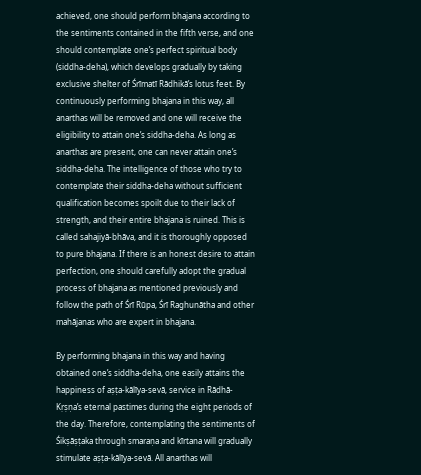achieved, one should perform bhajana according to the sentiments contained in the fifth verse, and one should contemplate one’s perfect spiritual body (siddha-deha), which develops gradually by taking exclusive shelter of Śrīmatī Rādhikā’s lotus feet. By continuously performing bhajana in this way, all anarthas will be removed and one will receive the eligibility to attain one’s siddha-deha. As long as anarthas are present, one can never attain one’s siddha-deha. The intelligence of those who try to contemplate their siddha-deha without sufficient qualification becomes spoilt due to their lack of strength, and their entire bhajana is ruined. This is called sahajiyā-bhāva, and it is thoroughly opposed to pure bhajana. If there is an honest desire to attain perfection, one should carefully adopt the gradual process of bhajana as mentioned previously and follow the path of Śrī Rūpa, Śrī Raghunātha and other mahājanas who are expert in bhajana.

By performing bhajana in this way and having obtained one’s siddha-deha, one easily attains the happiness of aṣṭa-kālīya-sevā, service in Rādhā-Kṛṣṇa’s eternal pastimes during the eight periods of the day. Therefore, contemplating the sentiments of Śikṣāṣṭaka through smaraṇa and kīrtana will gradually stimulate aṣṭa-kālīya-sevā. All anarthas will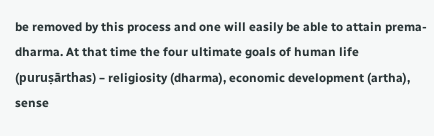be removed by this process and one will easily be able to attain prema-dharma. At that time the four ultimate goals of human life (puruṣārthas) – religiosity (dharma), economic development (artha), sense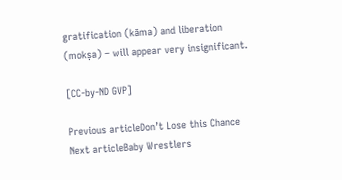gratification (kāma) and liberation (mokṣa) – will appear very insignificant.

[CC-by-ND GVP]

Previous articleDon’t Lose this Chance
Next articleBaby Wrestlers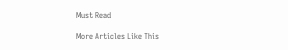Must Read

More Articles Like This